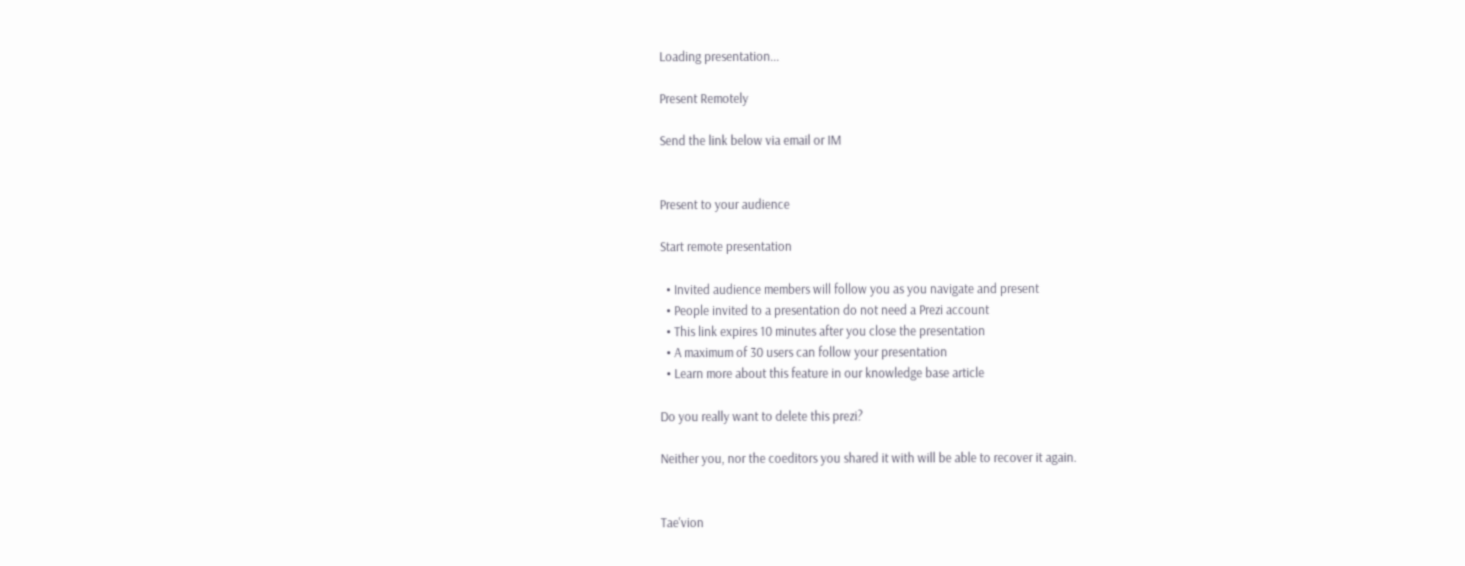Loading presentation...

Present Remotely

Send the link below via email or IM


Present to your audience

Start remote presentation

  • Invited audience members will follow you as you navigate and present
  • People invited to a presentation do not need a Prezi account
  • This link expires 10 minutes after you close the presentation
  • A maximum of 30 users can follow your presentation
  • Learn more about this feature in our knowledge base article

Do you really want to delete this prezi?

Neither you, nor the coeditors you shared it with will be able to recover it again.


Tae'vion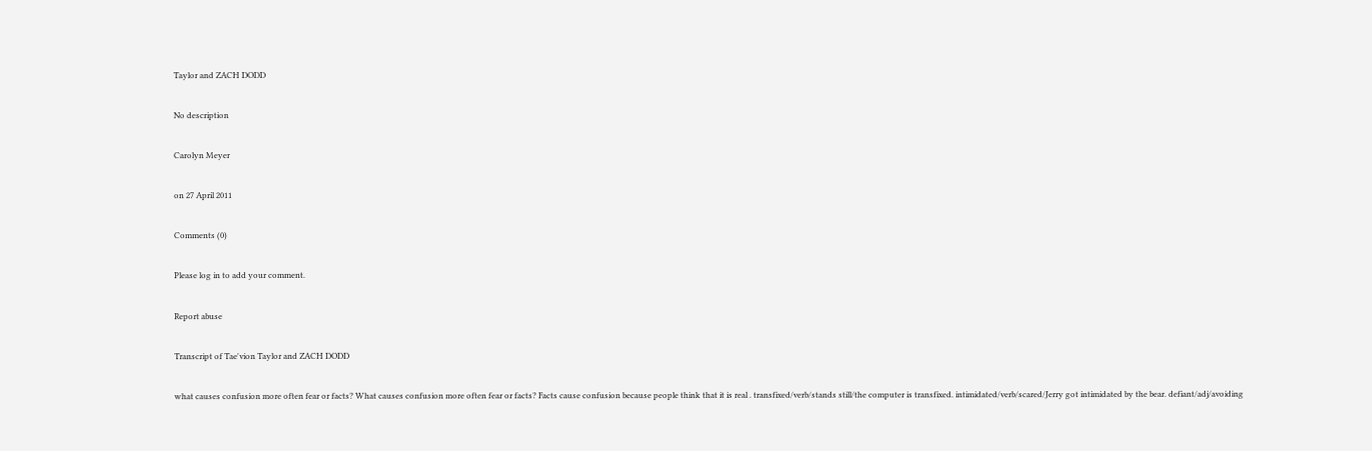Taylor and ZACH DODD

No description

Carolyn Meyer

on 27 April 2011

Comments (0)

Please log in to add your comment.

Report abuse

Transcript of Tae'vion Taylor and ZACH DODD

what causes confusion more often fear or facts? What causes confusion more often fear or facts? Facts cause confusion because people think that it is real . transfixed/verb/stands still/the computer is transfixed. intimidated/verb/scared/Jerry got intimidated by the bear. defiant/adj/avoiding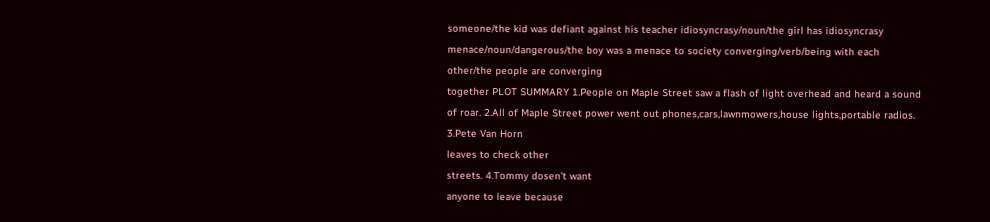someone/the kid was defiant against his teacher idiosyncrasy/noun/the girl has idiosyncrasy menace/noun/dangerous/the boy was a menace to society converging/verb/being with each
other/the people are converging
together PLOT SUMMARY 1.People on Maple Street saw a flash of light overhead and heard a sound of roar. 2.All of Maple Street power went out phones,cars,lawnmowers,house lights,portable radios. 3.Pete Van Horn
leaves to check other
streets. 4.Tommy dosen't want
anyone to leave because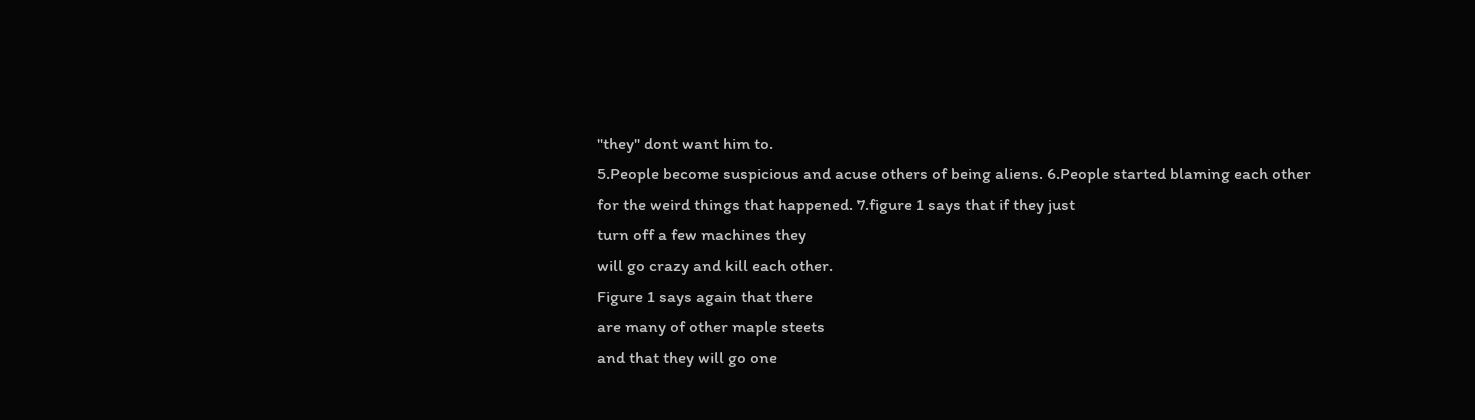"they" dont want him to.
5.People become suspicious and acuse others of being aliens. 6.People started blaming each other
for the weird things that happened. 7.figure 1 says that if they just
turn off a few machines they
will go crazy and kill each other.
Figure 1 says again that there
are many of other maple steets
and that they will go one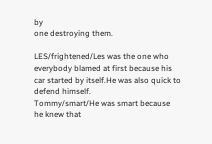by
one destroying them.

LES/frightened/Les was the one who
everybody blamed at first because his
car started by itself.He was also quick to
defend himself.
Tommy/smart/He was smart because
he knew that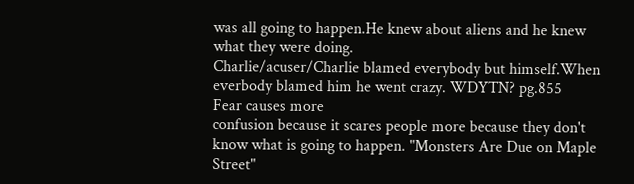was all going to happen.He knew about aliens and he knew what they were doing.
Charlie/acuser/Charlie blamed everybody but himself.When everbody blamed him he went crazy. WDYTN? pg.855
Fear causes more
confusion because it scares people more because they don't know what is going to happen. "Monsters Are Due on Maple Street"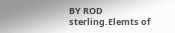BY ROD sterling.Elemts of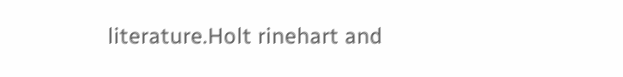literature.Holt rinehart and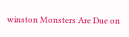winston Monsters Are Due on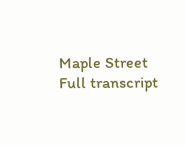Maple Street
Full transcript